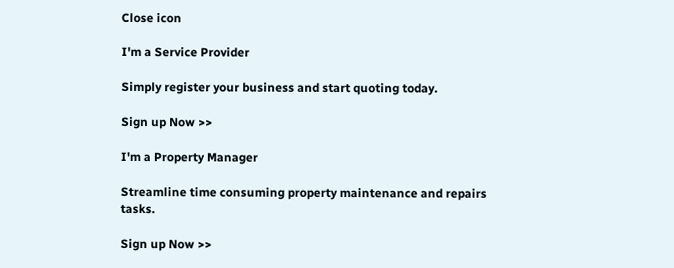Close icon

I'm a Service Provider

Simply register your business and start quoting today.

Sign up Now >>

I'm a Property Manager

Streamline time consuming property maintenance and repairs tasks.

Sign up Now >>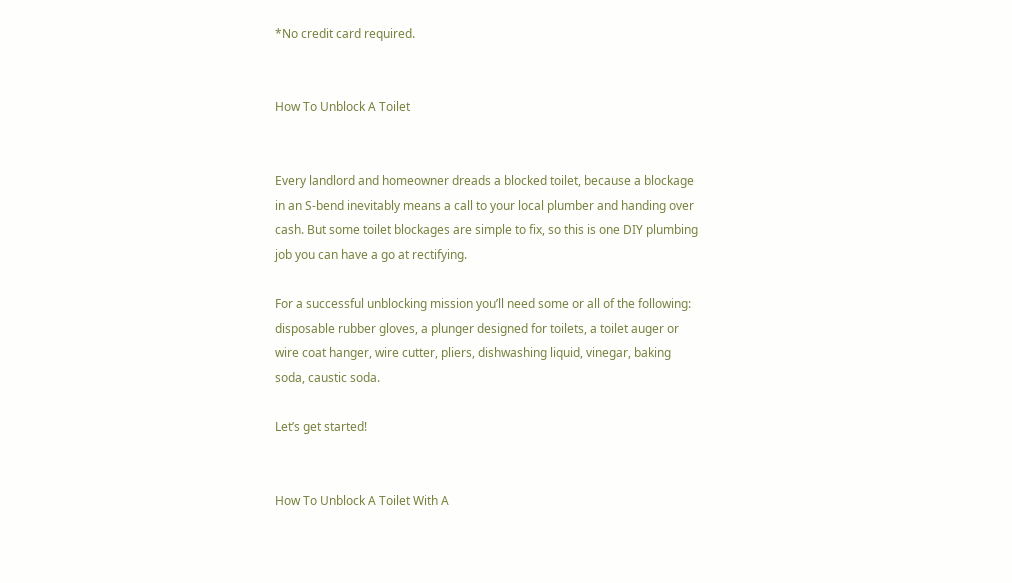*No credit card required.


How To Unblock A Toilet


Every landlord and homeowner dreads a blocked toilet, because a blockage in an S-bend inevitably means a call to your local plumber and handing over cash. But some toilet blockages are simple to fix, so this is one DIY plumbing job you can have a go at rectifying.

For a successful unblocking mission you’ll need some or all of the following: disposable rubber gloves, a plunger designed for toilets, a toilet auger or wire coat hanger, wire cutter, pliers, dishwashing liquid, vinegar, baking soda, caustic soda.

Let’s get started!


How To Unblock A Toilet With A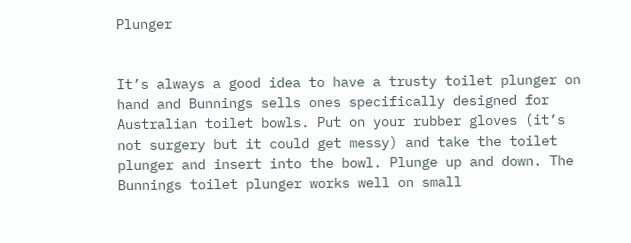Plunger


It’s always a good idea to have a trusty toilet plunger on hand and Bunnings sells ones specifically designed for Australian toilet bowls. Put on your rubber gloves (it’s not surgery but it could get messy) and take the toilet plunger and insert into the bowl. Plunge up and down. The Bunnings toilet plunger works well on small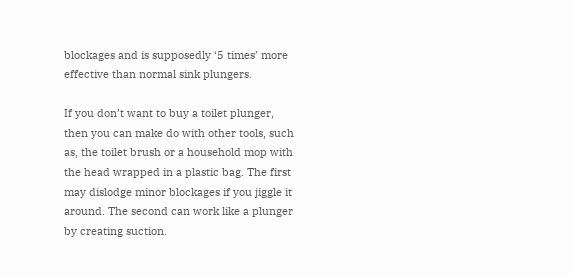blockages and is supposedly ‘5 times’ more effective than normal sink plungers.

If you don’t want to buy a toilet plunger, then you can make do with other tools, such as, the toilet brush or a household mop with the head wrapped in a plastic bag. The first may dislodge minor blockages if you jiggle it around. The second can work like a plunger by creating suction.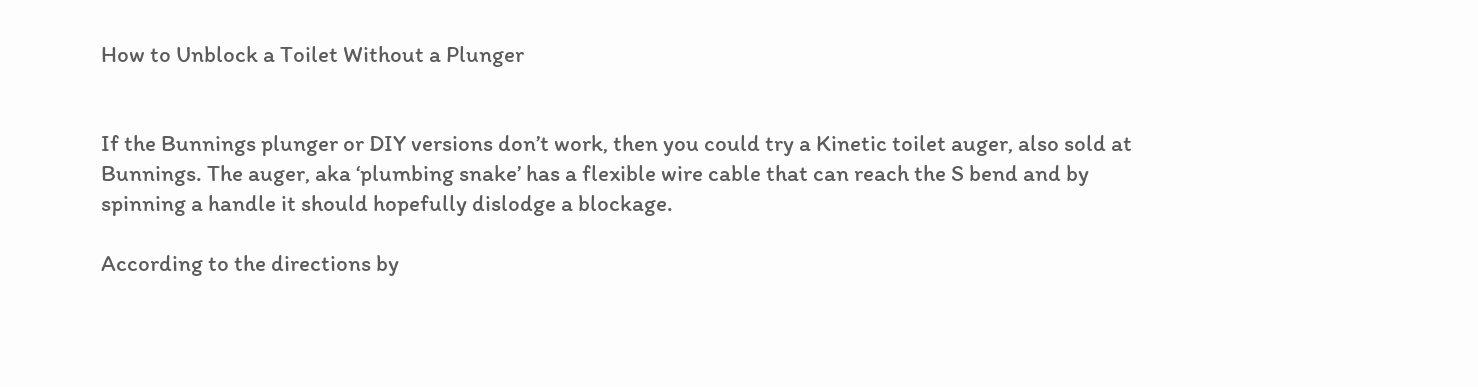How to Unblock a Toilet Without a Plunger


If the Bunnings plunger or DIY versions don’t work, then you could try a Kinetic toilet auger, also sold at Bunnings. The auger, aka ‘plumbing snake’ has a flexible wire cable that can reach the S bend and by spinning a handle it should hopefully dislodge a blockage.

According to the directions by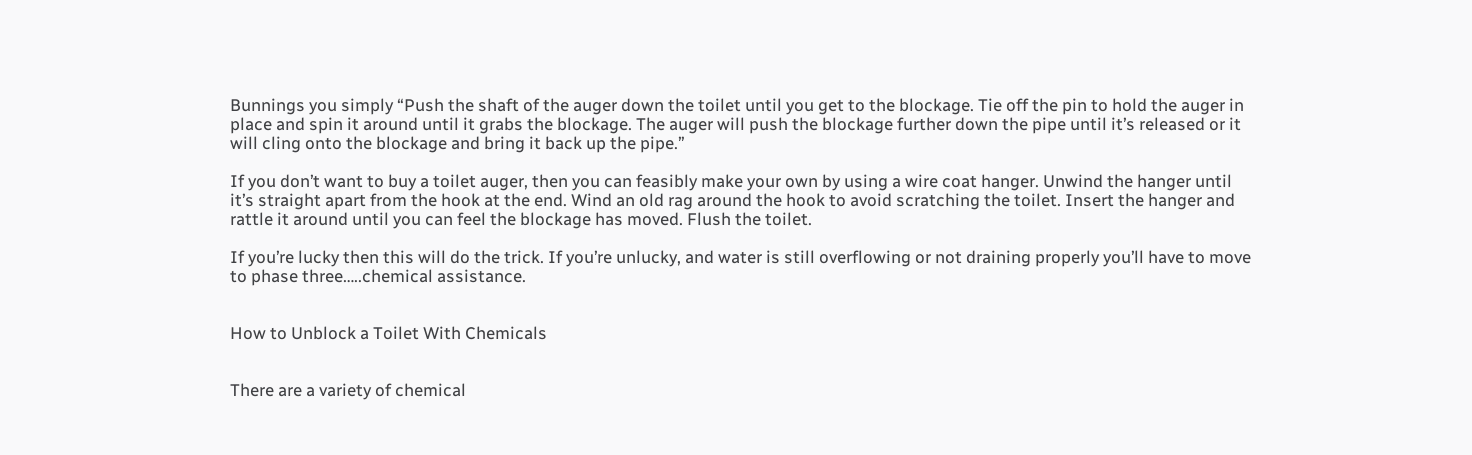Bunnings you simply “Push the shaft of the auger down the toilet until you get to the blockage. Tie off the pin to hold the auger in place and spin it around until it grabs the blockage. The auger will push the blockage further down the pipe until it’s released or it will cling onto the blockage and bring it back up the pipe.”

If you don’t want to buy a toilet auger, then you can feasibly make your own by using a wire coat hanger. Unwind the hanger until it’s straight apart from the hook at the end. Wind an old rag around the hook to avoid scratching the toilet. Insert the hanger and rattle it around until you can feel the blockage has moved. Flush the toilet.

If you’re lucky then this will do the trick. If you’re unlucky, and water is still overflowing or not draining properly you’ll have to move to phase three…..chemical assistance.


How to Unblock a Toilet With Chemicals


There are a variety of chemical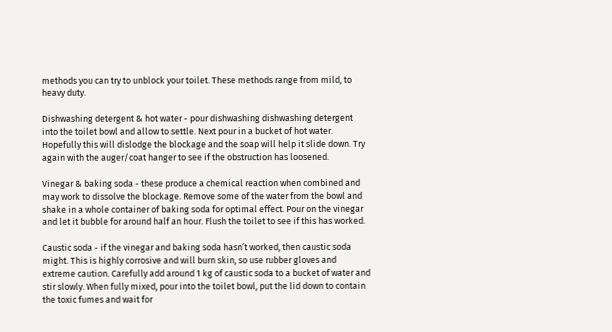methods you can try to unblock your toilet. These methods range from mild, to heavy duty.

Dishwashing detergent & hot water - pour dishwashing dishwashing detergent into the toilet bowl and allow to settle. Next pour in a bucket of hot water. Hopefully this will dislodge the blockage and the soap will help it slide down. Try again with the auger/coat hanger to see if the obstruction has loosened.

Vinegar & baking soda - these produce a chemical reaction when combined and may work to dissolve the blockage. Remove some of the water from the bowl and shake in a whole container of baking soda for optimal effect. Pour on the vinegar and let it bubble for around half an hour. Flush the toilet to see if this has worked.

Caustic soda - if the vinegar and baking soda hasn’t worked, then caustic soda might. This is highly corrosive and will burn skin, so use rubber gloves and extreme caution. Carefully add around 1 kg of caustic soda to a bucket of water and stir slowly. When fully mixed, pour into the toilet bowl, put the lid down to contain the toxic fumes and wait for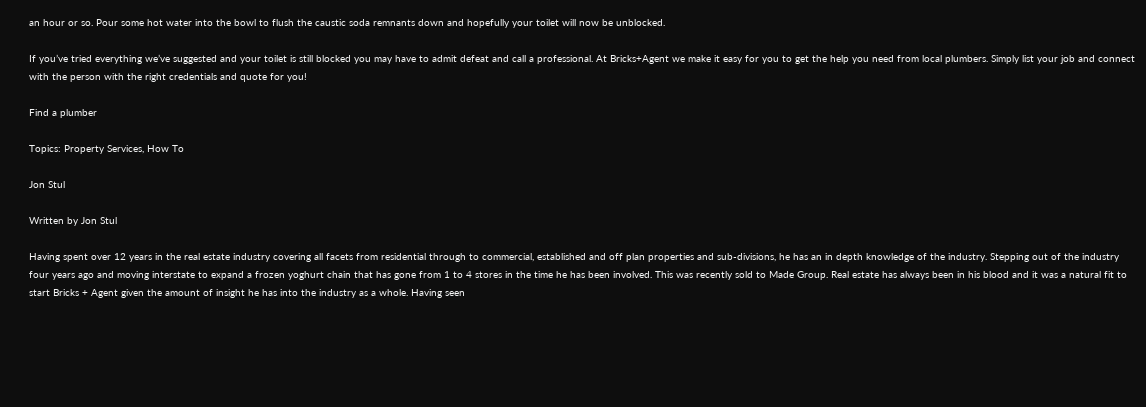an hour or so. Pour some hot water into the bowl to flush the caustic soda remnants down and hopefully your toilet will now be unblocked.

If you’ve tried everything we’ve suggested and your toilet is still blocked you may have to admit defeat and call a professional. At Bricks+Agent we make it easy for you to get the help you need from local plumbers. Simply list your job and connect with the person with the right credentials and quote for you!

Find a plumber

Topics: Property Services, How To

Jon Stul

Written by Jon Stul

Having spent over 12 years in the real estate industry covering all facets from residential through to commercial, established and off plan properties and sub-divisions, he has an in depth knowledge of the industry. Stepping out of the industry four years ago and moving interstate to expand a frozen yoghurt chain that has gone from 1 to 4 stores in the time he has been involved. This was recently sold to Made Group. Real estate has always been in his blood and it was a natural fit to start Bricks + Agent given the amount of insight he has into the industry as a whole. Having seen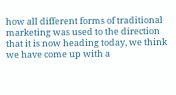how all different forms of traditional marketing was used to the direction that it is now heading today, we think we have come up with a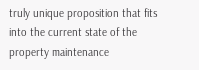truly unique proposition that fits into the current state of the property maintenance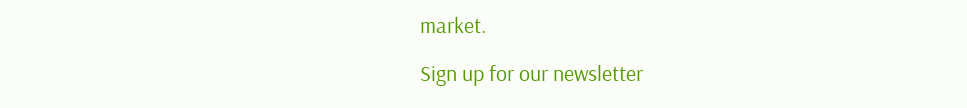market.

Sign up for our newsletter